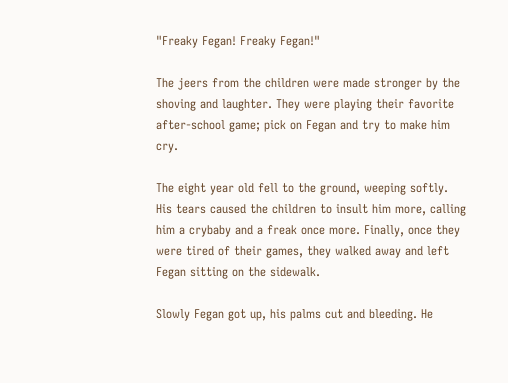"Freaky Fegan! Freaky Fegan!"

The jeers from the children were made stronger by the shoving and laughter. They were playing their favorite after-school game; pick on Fegan and try to make him cry.

The eight year old fell to the ground, weeping softly. His tears caused the children to insult him more, calling him a crybaby and a freak once more. Finally, once they were tired of their games, they walked away and left Fegan sitting on the sidewalk.

Slowly Fegan got up, his palms cut and bleeding. He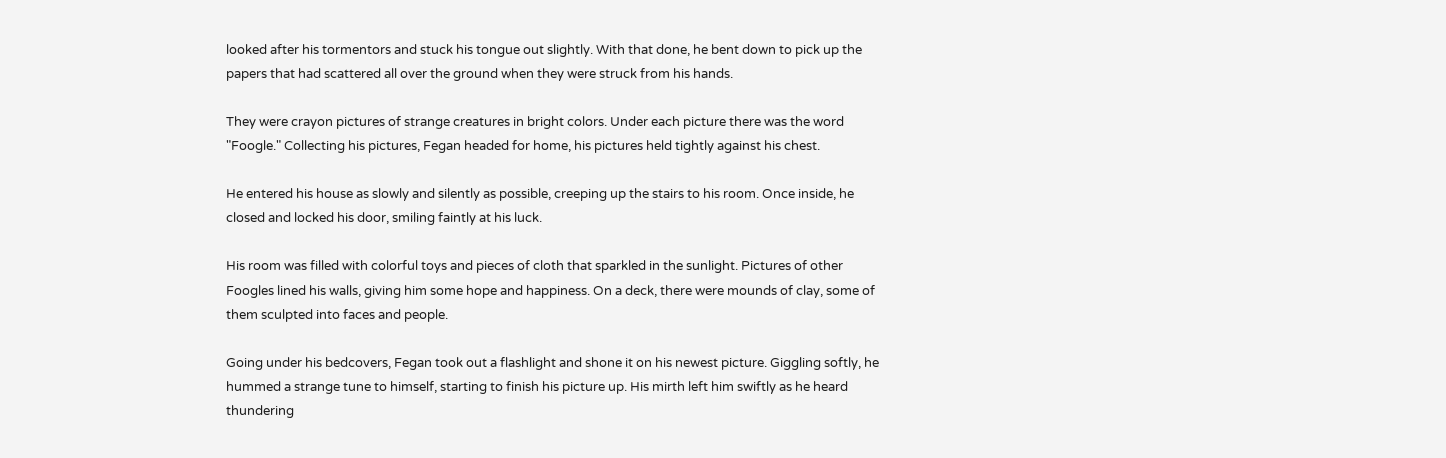looked after his tormentors and stuck his tongue out slightly. With that done, he bent down to pick up the papers that had scattered all over the ground when they were struck from his hands.

They were crayon pictures of strange creatures in bright colors. Under each picture there was the word "Foogle." Collecting his pictures, Fegan headed for home, his pictures held tightly against his chest.

He entered his house as slowly and silently as possible, creeping up the stairs to his room. Once inside, he closed and locked his door, smiling faintly at his luck.

His room was filled with colorful toys and pieces of cloth that sparkled in the sunlight. Pictures of other Foogles lined his walls, giving him some hope and happiness. On a deck, there were mounds of clay, some of them sculpted into faces and people.

Going under his bedcovers, Fegan took out a flashlight and shone it on his newest picture. Giggling softly, he hummed a strange tune to himself, starting to finish his picture up. His mirth left him swiftly as he heard thundering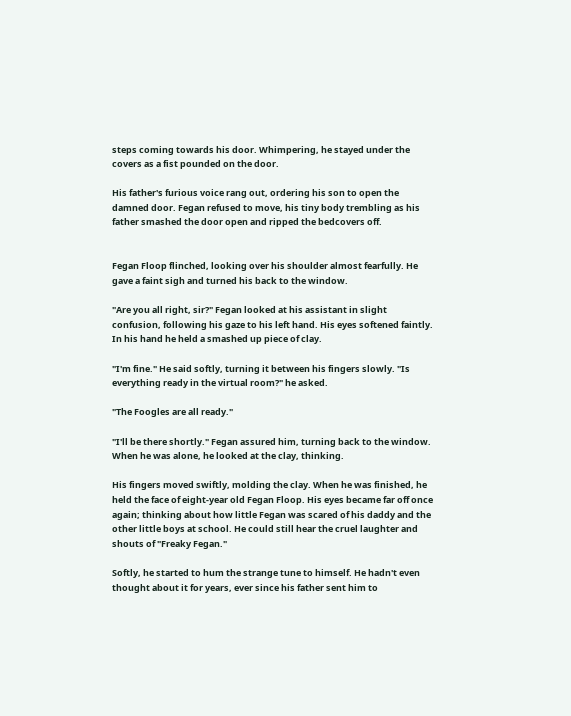steps coming towards his door. Whimpering, he stayed under the covers as a fist pounded on the door.

His father's furious voice rang out, ordering his son to open the damned door. Fegan refused to move, his tiny body trembling as his father smashed the door open and ripped the bedcovers off.


Fegan Floop flinched, looking over his shoulder almost fearfully. He gave a faint sigh and turned his back to the window.

"Are you all right, sir?" Fegan looked at his assistant in slight confusion, following his gaze to his left hand. His eyes softened faintly. In his hand he held a smashed up piece of clay.

"I'm fine." He said softly, turning it between his fingers slowly. "Is everything ready in the virtual room?" he asked.

"The Foogles are all ready."

"I'll be there shortly." Fegan assured him, turning back to the window. When he was alone, he looked at the clay, thinking.

His fingers moved swiftly, molding the clay. When he was finished, he held the face of eight-year old Fegan Floop. His eyes became far off once again; thinking about how little Fegan was scared of his daddy and the other little boys at school. He could still hear the cruel laughter and shouts of "Freaky Fegan."

Softly, he started to hum the strange tune to himself. He hadn't even thought about it for years, ever since his father sent him to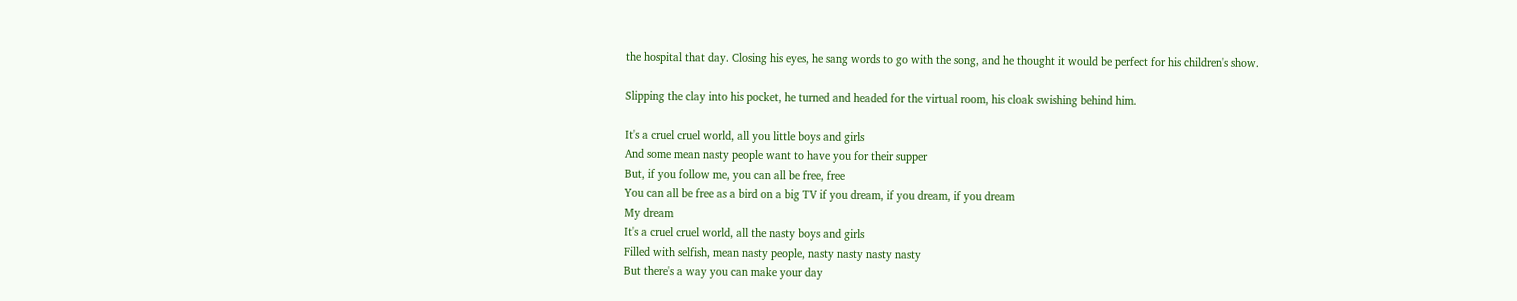the hospital that day. Closing his eyes, he sang words to go with the song, and he thought it would be perfect for his children's show.

Slipping the clay into his pocket, he turned and headed for the virtual room, his cloak swishing behind him.

It's a cruel cruel world, all you little boys and girls
And some mean nasty people want to have you for their supper
But, if you follow me, you can all be free, free
You can all be free as a bird on a big TV if you dream, if you dream, if you dream
My dream
It's a cruel cruel world, all the nasty boys and girls
Filled with selfish, mean nasty people, nasty nasty nasty nasty
But there's a way you can make your day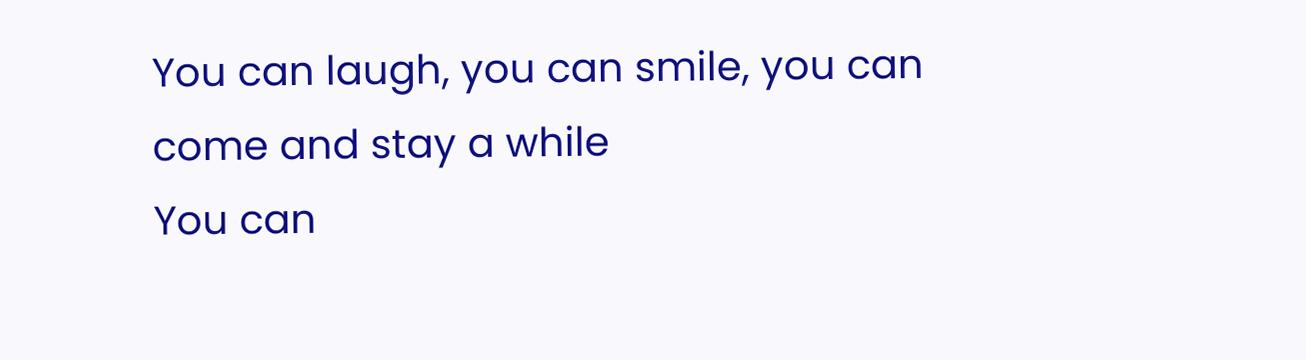You can laugh, you can smile, you can come and stay a while
You can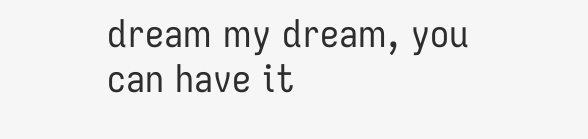dream my dream, you can have it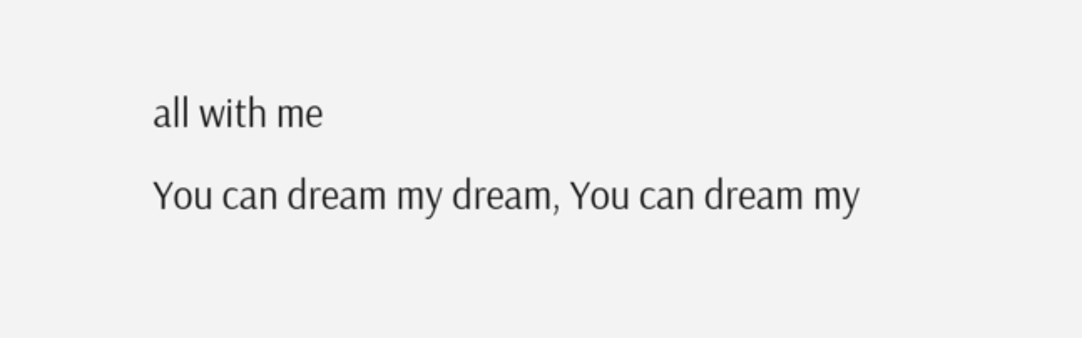all with me
You can dream my dream, You can dream my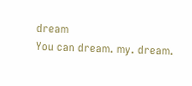dream
You can dream. my. dream.